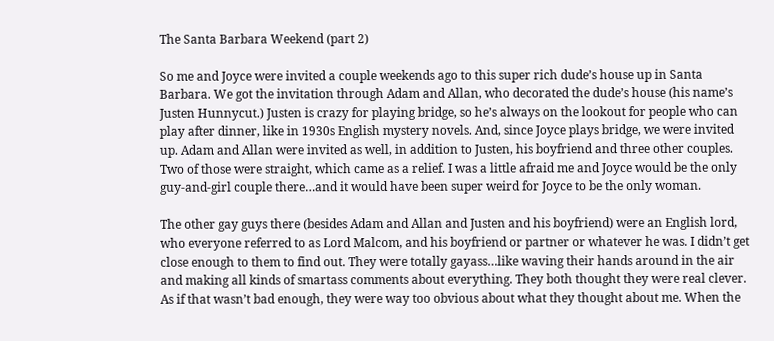The Santa Barbara Weekend (part 2)

So me and Joyce were invited a couple weekends ago to this super rich dude’s house up in Santa Barbara. We got the invitation through Adam and Allan, who decorated the dude’s house (his name’s Justen Hunnycut.) Justen is crazy for playing bridge, so he’s always on the lookout for people who can play after dinner, like in 1930s English mystery novels. And, since Joyce plays bridge, we were invited up. Adam and Allan were invited as well, in addition to Justen, his boyfriend and three other couples. Two of those were straight, which came as a relief. I was a little afraid me and Joyce would be the only guy-and-girl couple there…and it would have been super weird for Joyce to be the only woman.

The other gay guys there (besides Adam and Allan and Justen and his boyfriend) were an English lord, who everyone referred to as Lord Malcom, and his boyfriend or partner or whatever he was. I didn’t get close enough to them to find out. They were totally gayass…like waving their hands around in the air and making all kinds of smartass comments about everything. They both thought they were real clever. As if that wasn’t bad enough, they were way too obvious about what they thought about me. When the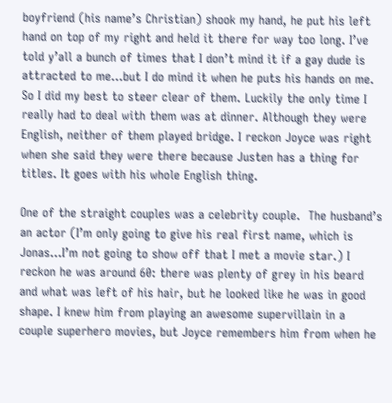boyfriend (his name’s Christian) shook my hand, he put his left hand on top of my right and held it there for way too long. I’ve told y’all a bunch of times that I don’t mind it if a gay dude is attracted to me…but I do mind it when he puts his hands on me. So I did my best to steer clear of them. Luckily the only time I really had to deal with them was at dinner. Although they were English, neither of them played bridge. I reckon Joyce was right when she said they were there because Justen has a thing for titles. It goes with his whole English thing.

One of the straight couples was a celebrity couple.  The husband’s an actor (I’m only going to give his real first name, which is Jonas…I’m not going to show off that I met a movie star.) I reckon he was around 60: there was plenty of grey in his beard and what was left of his hair, but he looked like he was in good shape. I knew him from playing an awesome supervillain in a couple superhero movies, but Joyce remembers him from when he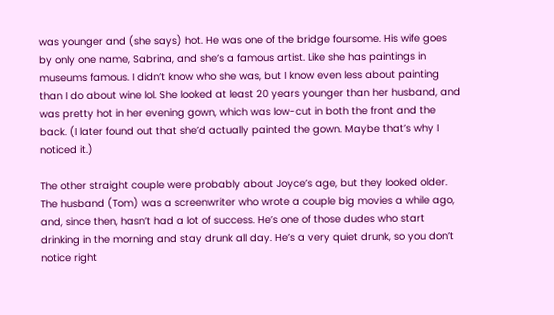was younger and (she says) hot. He was one of the bridge foursome. His wife goes by only one name, Sabrina, and she’s a famous artist. Like she has paintings in museums famous. I didn’t know who she was, but I know even less about painting than I do about wine lol. She looked at least 20 years younger than her husband, and was pretty hot in her evening gown, which was low-cut in both the front and the back. (I later found out that she’d actually painted the gown. Maybe that’s why I noticed it.)

The other straight couple were probably about Joyce’s age, but they looked older. The husband (Tom) was a screenwriter who wrote a couple big movies a while ago, and, since then, hasn’t had a lot of success. He’s one of those dudes who start drinking in the morning and stay drunk all day. He’s a very quiet drunk, so you don’t notice right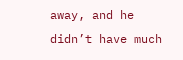away, and he didn’t have much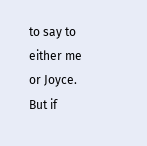to say to either me or Joyce. But if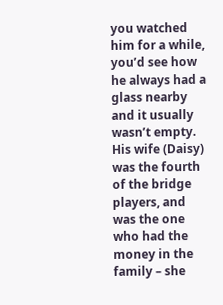you watched him for a while, you’d see how he always had a glass nearby and it usually wasn’t empty. His wife (Daisy) was the fourth of the bridge players, and was the one who had the money in the family – she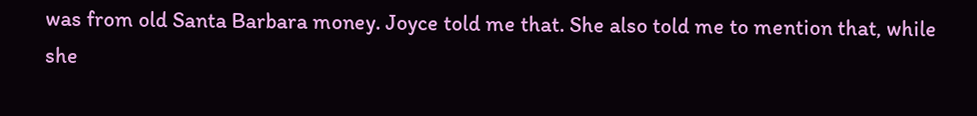was from old Santa Barbara money. Joyce told me that. She also told me to mention that, while she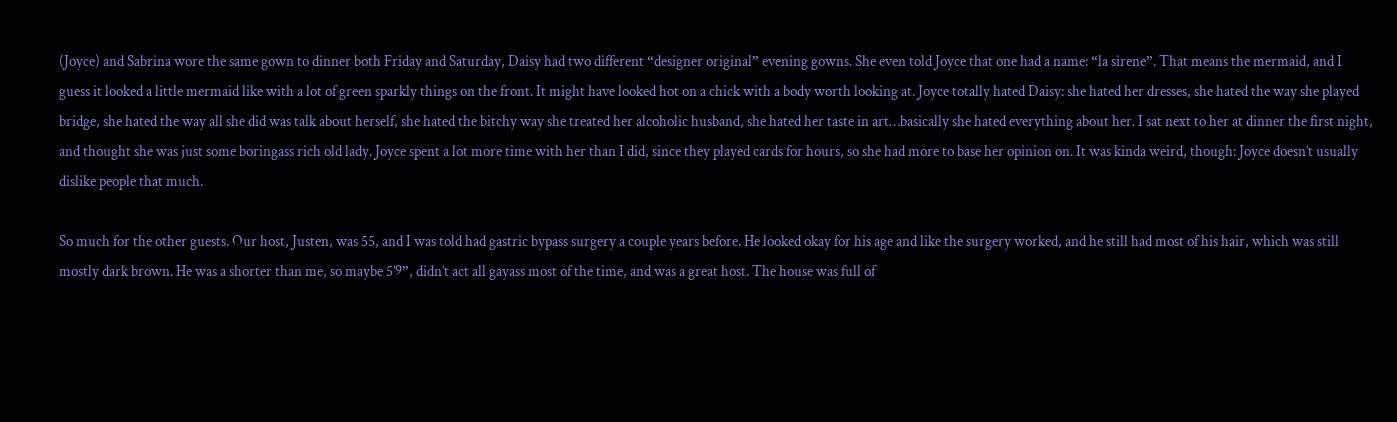(Joyce) and Sabrina wore the same gown to dinner both Friday and Saturday, Daisy had two different “designer original” evening gowns. She even told Joyce that one had a name: “la sirene”. That means the mermaid, and I guess it looked a little mermaid like with a lot of green sparkly things on the front. It might have looked hot on a chick with a body worth looking at. Joyce totally hated Daisy: she hated her dresses, she hated the way she played bridge, she hated the way all she did was talk about herself, she hated the bitchy way she treated her alcoholic husband, she hated her taste in art…basically she hated everything about her. I sat next to her at dinner the first night, and thought she was just some boringass rich old lady. Joyce spent a lot more time with her than I did, since they played cards for hours, so she had more to base her opinion on. It was kinda weird, though: Joyce doesn’t usually dislike people that much.

So much for the other guests. Our host, Justen, was 55, and I was told had gastric bypass surgery a couple years before. He looked okay for his age and like the surgery worked, and he still had most of his hair, which was still mostly dark brown. He was a shorter than me, so maybe 5’9”, didn’t act all gayass most of the time, and was a great host. The house was full of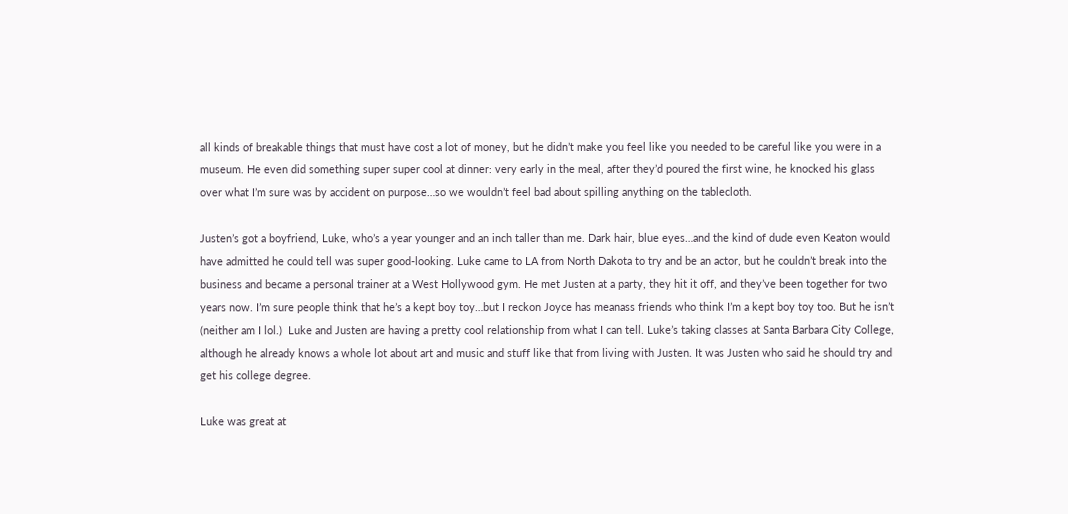all kinds of breakable things that must have cost a lot of money, but he didn’t make you feel like you needed to be careful like you were in a museum. He even did something super super cool at dinner: very early in the meal, after they’d poured the first wine, he knocked his glass over what I’m sure was by accident on purpose…so we wouldn’t feel bad about spilling anything on the tablecloth.

Justen’s got a boyfriend, Luke, who’s a year younger and an inch taller than me. Dark hair, blue eyes…and the kind of dude even Keaton would have admitted he could tell was super good-looking. Luke came to LA from North Dakota to try and be an actor, but he couldn’t break into the business and became a personal trainer at a West Hollywood gym. He met Justen at a party, they hit it off, and they’ve been together for two years now. I’m sure people think that he’s a kept boy toy…but I reckon Joyce has meanass friends who think I’m a kept boy toy too. But he isn’t (neither am I lol.)  Luke and Justen are having a pretty cool relationship from what I can tell. Luke’s taking classes at Santa Barbara City College, although he already knows a whole lot about art and music and stuff like that from living with Justen. It was Justen who said he should try and get his college degree.

Luke was great at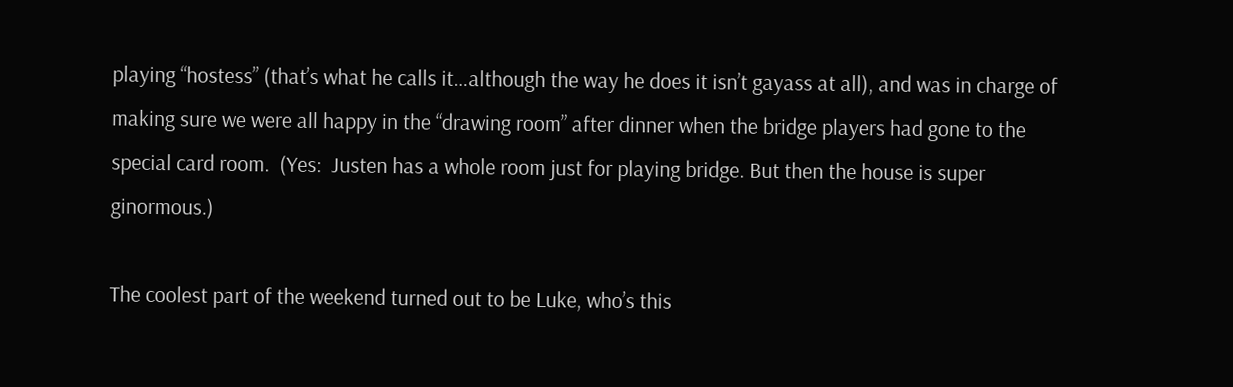playing “hostess” (that’s what he calls it…although the way he does it isn’t gayass at all), and was in charge of making sure we were all happy in the “drawing room” after dinner when the bridge players had gone to the special card room.  (Yes:  Justen has a whole room just for playing bridge. But then the house is super ginormous.)

The coolest part of the weekend turned out to be Luke, who’s this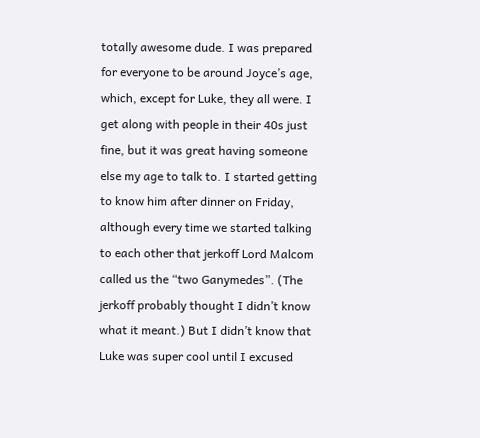totally awesome dude. I was prepared for everyone to be around Joyce’s age, which, except for Luke, they all were. I get along with people in their 40s just fine, but it was great having someone else my age to talk to. I started getting to know him after dinner on Friday, although every time we started talking to each other that jerkoff Lord Malcom called us the “two Ganymedes”. (The jerkoff probably thought I didn’t know what it meant.) But I didn’t know that Luke was super cool until I excused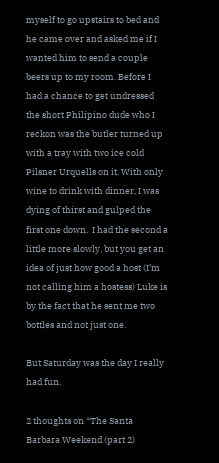myself to go upstairs to bed and he came over and asked me if I wanted him to send a couple beers up to my room. Before I had a chance to get undressed the short Philipino dude who I reckon was the butler turned up with a tray with two ice cold Pilsner Urquells on it. With only wine to drink with dinner, I was dying of thirst and gulped the first one down.  I had the second a little more slowly, but you get an idea of just how good a host (I’m not calling him a hostess) Luke is by the fact that he sent me two bottles and not just one.

But Saturday was the day I really had fun.

2 thoughts on “The Santa Barbara Weekend (part 2)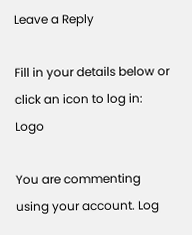Leave a Reply

Fill in your details below or click an icon to log in: Logo

You are commenting using your account. Log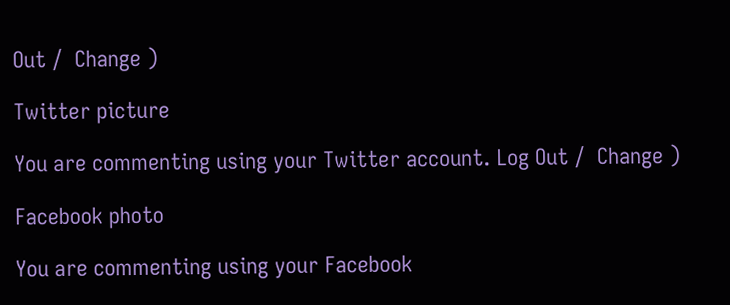Out /  Change )

Twitter picture

You are commenting using your Twitter account. Log Out /  Change )

Facebook photo

You are commenting using your Facebook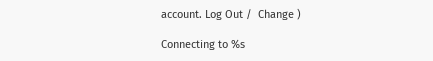account. Log Out /  Change )

Connecting to %s